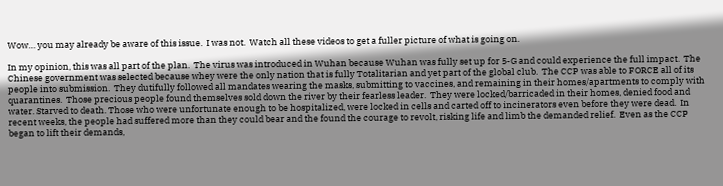Wow… you may already be aware of this issue.  I was not.  Watch all these videos to get a fuller picture of what is going on.

In my opinion, this was all part of the plan.  The virus was introduced in Wuhan because Wuhan was fully set up for 5-G and could experience the full impact.  The Chinese government was selected because whey were the only nation that is fully Totalitarian and yet part of the global club.  The CCP was able to FORCE all of its people into submission.  They dutifully followed all mandates wearing the masks, submitting to vaccines, and remaining in their homes/apartments to comply with quarantines.  Those precious people found themselves sold down the river by their fearless leader.  They were locked/barricaded in their homes, denied food and water. Starved to death. Those who were unfortunate enough to be hospitalized, were locked in cells and carted off to incinerators even before they were dead.  In recent weeks, the people had suffered more than they could bear and the found the courage to revolt, risking life and limb the demanded relief.  Even as the CCP began to lift their demands,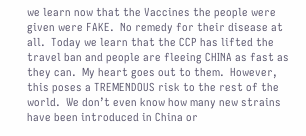we learn now that the Vaccines the people were given were FAKE.  No remedy for their disease at all.  Today we learn that the CCP has lifted the travel ban and people are fleeing CHINA as fast as they can.  My heart goes out to them.  However, this poses a TREMENDOUS risk to the rest of the world.  We don’t even know how many new strains have been introduced in China or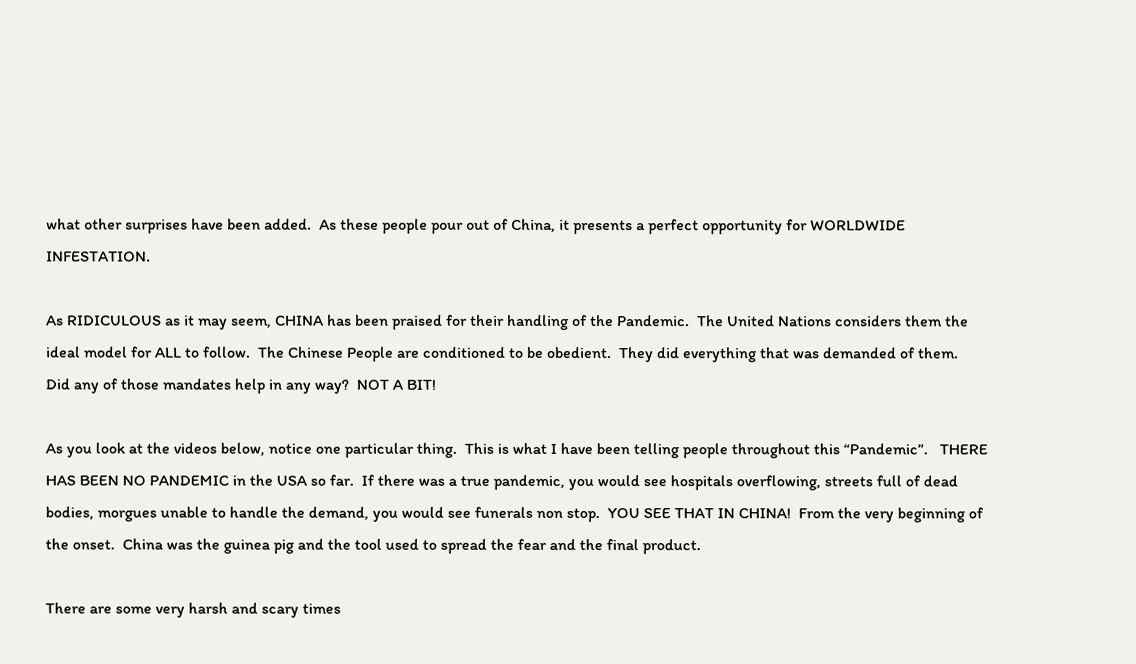what other surprises have been added.  As these people pour out of China, it presents a perfect opportunity for WORLDWIDE INFESTATION.

As RIDICULOUS as it may seem, CHINA has been praised for their handling of the Pandemic.  The United Nations considers them the ideal model for ALL to follow.  The Chinese People are conditioned to be obedient.  They did everything that was demanded of them.  Did any of those mandates help in any way?  NOT A BIT!

As you look at the videos below, notice one particular thing.  This is what I have been telling people throughout this “Pandemic”.   THERE HAS BEEN NO PANDEMIC in the USA so far.  If there was a true pandemic, you would see hospitals overflowing, streets full of dead bodies, morgues unable to handle the demand, you would see funerals non stop.  YOU SEE THAT IN CHINA!  From the very beginning of the onset.  China was the guinea pig and the tool used to spread the fear and the final product.

There are some very harsh and scary times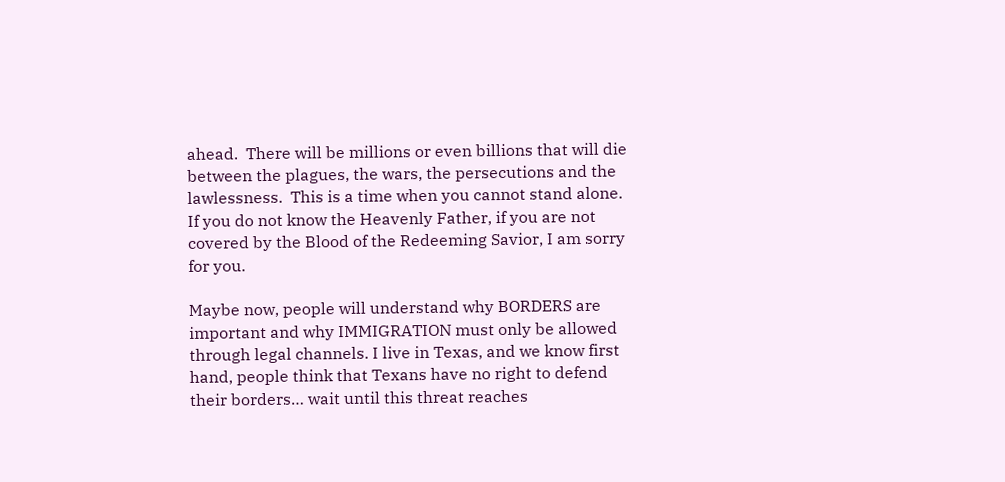ahead.  There will be millions or even billions that will die between the plagues, the wars, the persecutions and the lawlessness.  This is a time when you cannot stand alone.  If you do not know the Heavenly Father, if you are not covered by the Blood of the Redeeming Savior, I am sorry for you.

Maybe now, people will understand why BORDERS are important and why IMMIGRATION must only be allowed through legal channels. I live in Texas, and we know first hand, people think that Texans have no right to defend their borders… wait until this threat reaches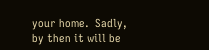your home.  Sadly, by then it will be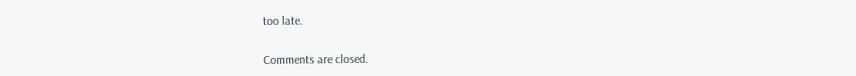too late.


Comments are closed.